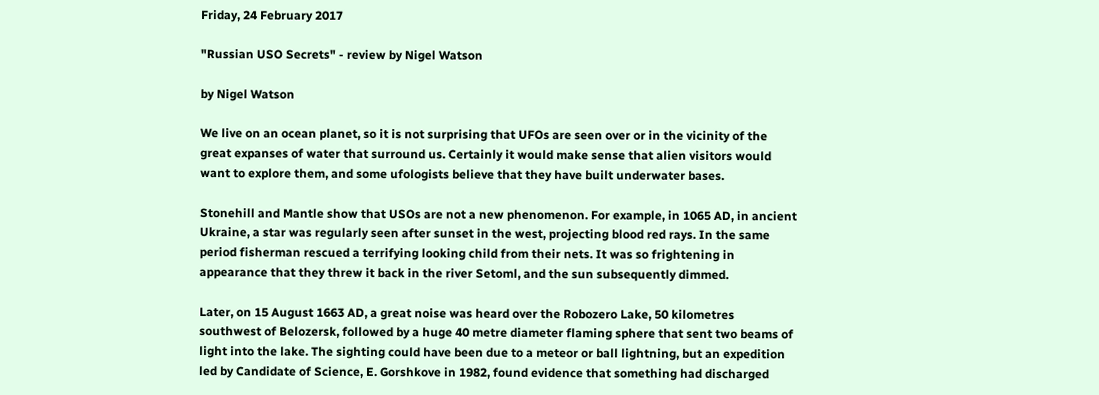Friday, 24 February 2017

"Russian USO Secrets" - review by Nigel Watson

by Nigel Watson

We live on an ocean planet, so it is not surprising that UFOs are seen over or in the vicinity of the great expanses of water that surround us. Certainly it would make sense that alien visitors would want to explore them, and some ufologists believe that they have built underwater bases.

Stonehill and Mantle show that USOs are not a new phenomenon. For example, in 1065 AD, in ancient Ukraine, a star was regularly seen after sunset in the west, projecting blood red rays. In the same period fisherman rescued a terrifying looking child from their nets. It was so frightening in appearance that they threw it back in the river Setoml, and the sun subsequently dimmed.

Later, on 15 August 1663 AD, a great noise was heard over the Robozero Lake, 50 kilometres southwest of Belozersk, followed by a huge 40 metre diameter flaming sphere that sent two beams of light into the lake. The sighting could have been due to a meteor or ball lightning, but an expedition led by Candidate of Science, E. Gorshkove in 1982, found evidence that something had discharged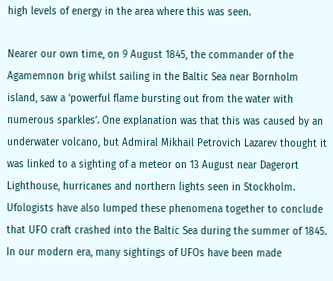high levels of energy in the area where this was seen.

Nearer our own time, on 9 August 1845, the commander of the Agamemnon brig whilst sailing in the Baltic Sea near Bornholm island, saw a ‘powerful flame bursting out from the water with numerous sparkles’. One explanation was that this was caused by an underwater volcano, but Admiral Mikhail Petrovich Lazarev thought it was linked to a sighting of a meteor on 13 August near Dagerort Lighthouse, hurricanes and northern lights seen in Stockholm. Ufologists have also lumped these phenomena together to conclude that UFO craft crashed into the Baltic Sea during the summer of 1845. In our modern era, many sightings of UFOs have been made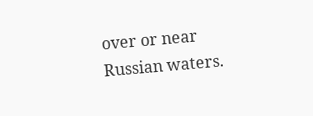over or near Russian waters.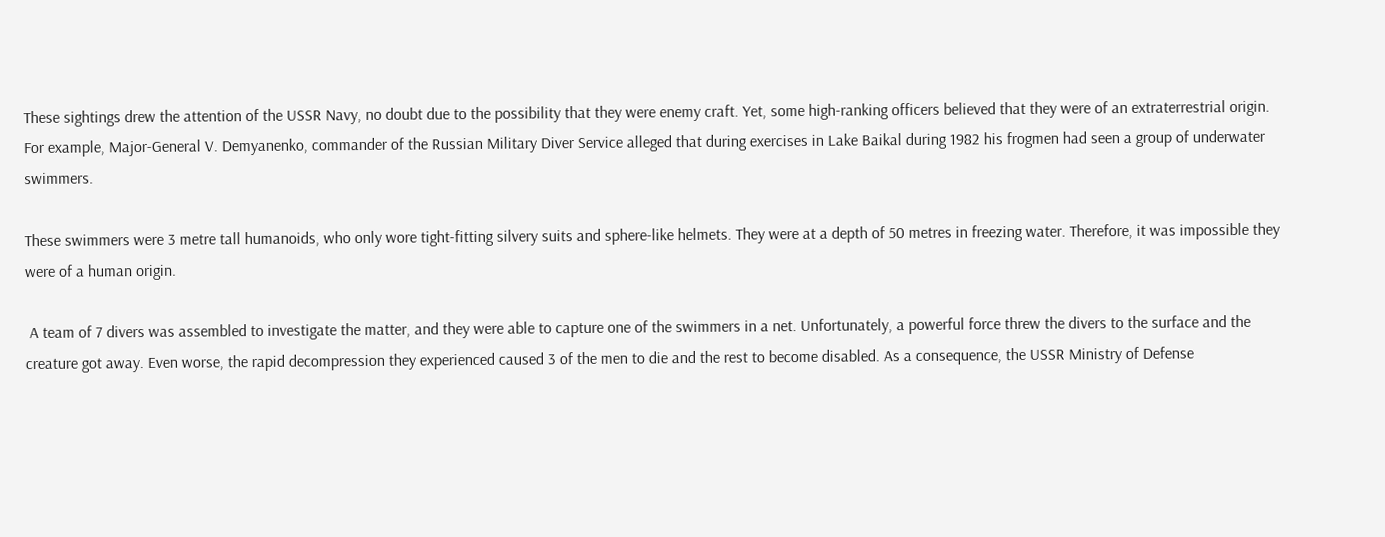These sightings drew the attention of the USSR Navy, no doubt due to the possibility that they were enemy craft. Yet, some high-ranking officers believed that they were of an extraterrestrial origin. For example, Major-General V. Demyanenko, commander of the Russian Military Diver Service alleged that during exercises in Lake Baikal during 1982 his frogmen had seen a group of underwater swimmers.

These swimmers were 3 metre tall humanoids, who only wore tight-fitting silvery suits and sphere-like helmets. They were at a depth of 50 metres in freezing water. Therefore, it was impossible they were of a human origin.

 A team of 7 divers was assembled to investigate the matter, and they were able to capture one of the swimmers in a net. Unfortunately, a powerful force threw the divers to the surface and the creature got away. Even worse, the rapid decompression they experienced caused 3 of the men to die and the rest to become disabled. As a consequence, the USSR Ministry of Defense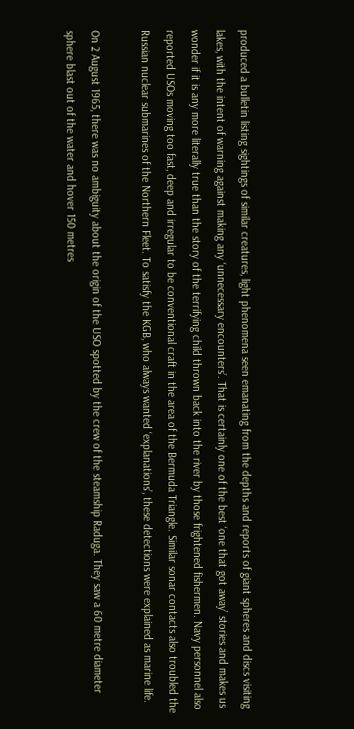produced a bulletin listing sightings of similar creatures, light phenomena seen emanating from the depths and reports of giant spheres and discs visiting lakes, with the intent of warning against making any ‘unnecessary encounters’. That is certainly one of the best ‘one that got away’ stories and makes us wonder if it is any more literally true than the story of the terrifying child thrown back into the river by those frightened fishermen. Navy personnel also reported USOs moving too fast, deep and irregular to be conventional craft in the area of the Bermuda Triangle. Similar sonar contacts also troubled the Russian nuclear submarines of the Northern Fleet. To satisfy the KGB, who always wanted ‘explanations’, these detections were explained as marine life.

On 2 August 1965, there was no ambiguity about the origin of the USO spotted by the crew of the steamship Raduga. They saw a 60 metre diameter sphere blast out of the water and hover 150 metres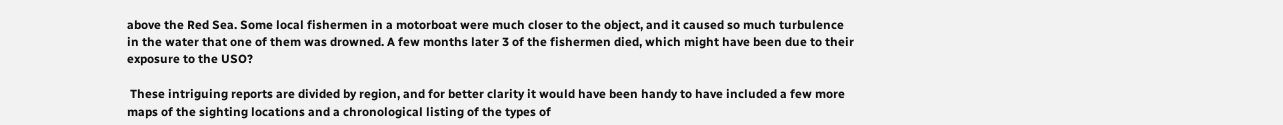above the Red Sea. Some local fishermen in a motorboat were much closer to the object, and it caused so much turbulence in the water that one of them was drowned. A few months later 3 of the fishermen died, which might have been due to their exposure to the USO?

 These intriguing reports are divided by region, and for better clarity it would have been handy to have included a few more maps of the sighting locations and a chronological listing of the types of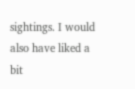sightings. I would also have liked a bit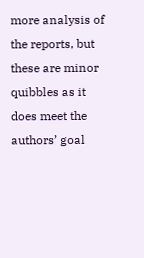more analysis of the reports, but these are minor quibbles as it does meet the authors’ goal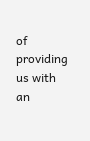of providing us with an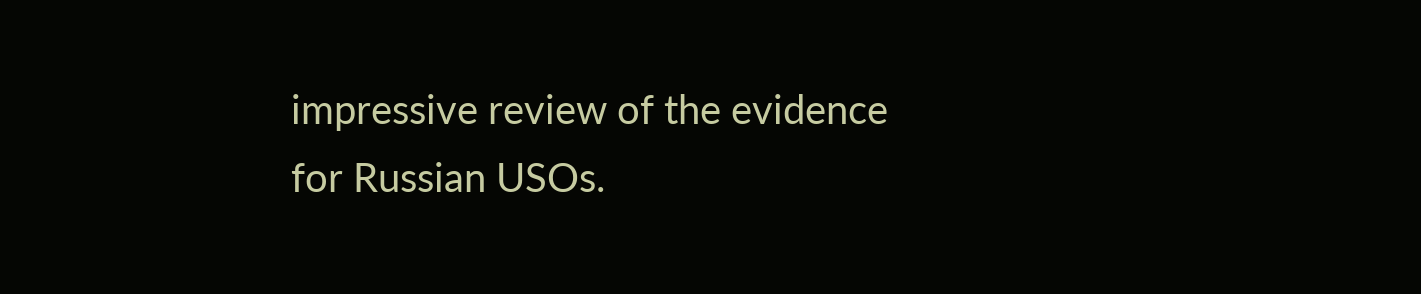impressive review of the evidence for Russian USOs.